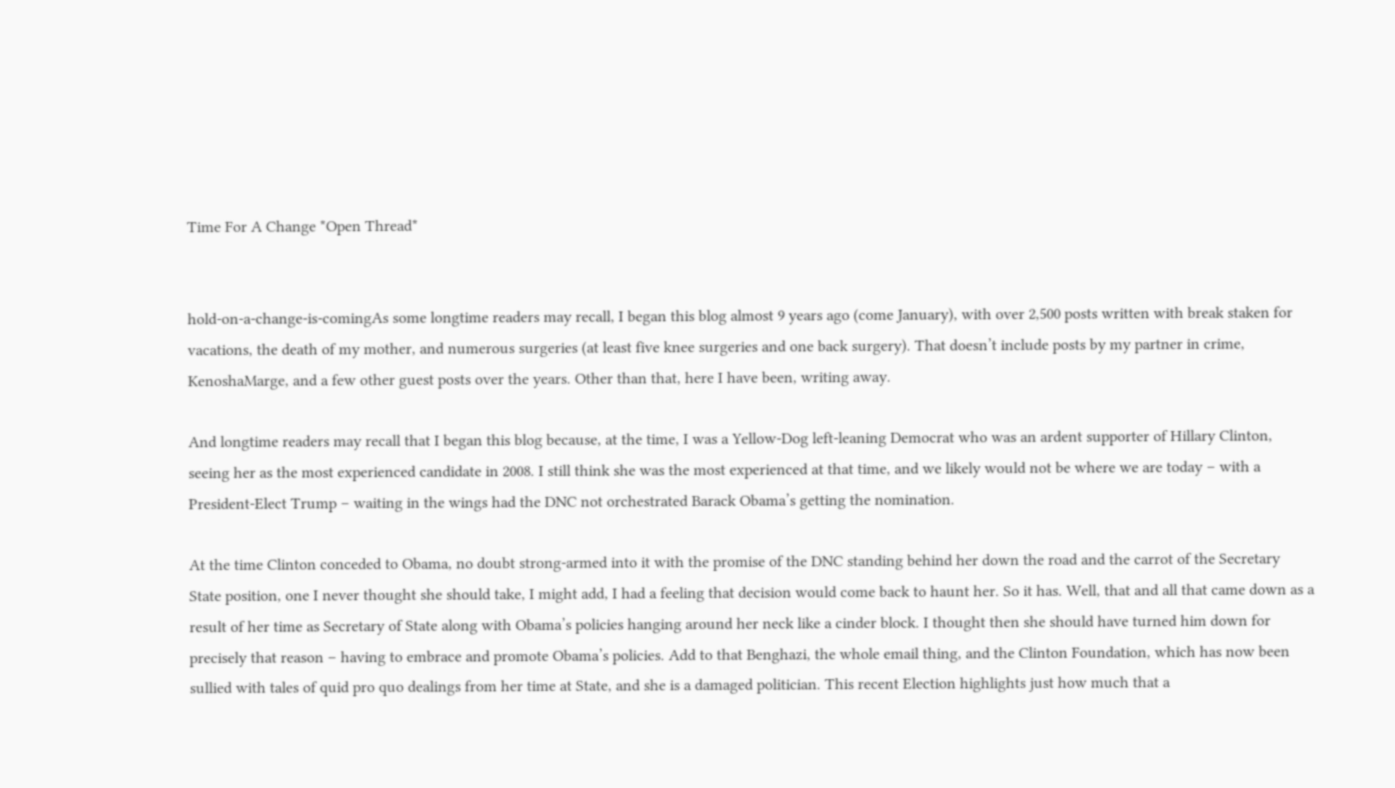Time For A Change *Open Thread*


hold-on-a-change-is-comingAs some longtime readers may recall, I began this blog almost 9 years ago (come January), with over 2,500 posts written with break staken for vacations, the death of my mother, and numerous surgeries (at least five knee surgeries and one back surgery). That doesn’t include posts by my partner in crime, KenoshaMarge, and a few other guest posts over the years. Other than that, here I have been, writing away.

And longtime readers may recall that I began this blog because, at the time, I was a Yellow-Dog left-leaning Democrat who was an ardent supporter of Hillary Clinton, seeing her as the most experienced candidate in 2008. I still think she was the most experienced at that time, and we likely would not be where we are today – with a President-Elect Trump – waiting in the wings had the DNC not orchestrated Barack Obama’s getting the nomination.

At the time Clinton conceded to Obama, no doubt strong-armed into it with the promise of the DNC standing behind her down the road and the carrot of the Secretary State position, one I never thought she should take, I might add, I had a feeling that decision would come back to haunt her. So it has. Well, that and all that came down as a result of her time as Secretary of State along with Obama’s policies hanging around her neck like a cinder block. I thought then she should have turned him down for precisely that reason – having to embrace and promote Obama’s policies. Add to that Benghazi, the whole email thing, and the Clinton Foundation, which has now been sullied with tales of quid pro quo dealings from her time at State, and she is a damaged politician. This recent Election highlights just how much that a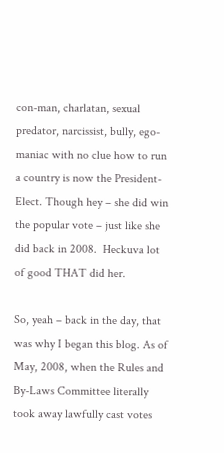con-man, charlatan, sexual predator, narcissist, bully, ego-maniac with no clue how to run a country is now the President-Elect. Though hey – she did win the popular vote – just like she did back in 2008.  Heckuva lot of good THAT did her.

So, yeah – back in the day, that was why I began this blog. As of May, 2008, when the Rules and By-Laws Committee literally took away lawfully cast votes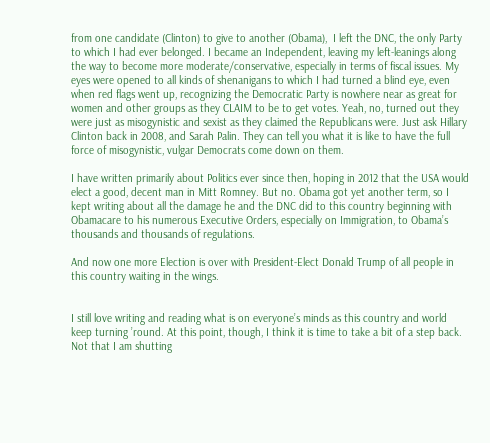from one candidate (Clinton) to give to another (Obama),  I left the DNC, the only Party to which I had ever belonged. I became an Independent, leaving my left-leanings along the way to become more moderate/conservative, especially in terms of fiscal issues. My eyes were opened to all kinds of shenanigans to which I had turned a blind eye, even when red flags went up, recognizing the Democratic Party is nowhere near as great for women and other groups as they CLAIM to be to get votes. Yeah, no, turned out they were just as misogynistic and sexist as they claimed the Republicans were. Just ask Hillary Clinton back in 2008, and Sarah Palin. They can tell you what it is like to have the full force of misogynistic, vulgar Democrats come down on them.

I have written primarily about Politics ever since then, hoping in 2012 that the USA would elect a good, decent man in Mitt Romney. But no. Obama got yet another term, so I kept writing about all the damage he and the DNC did to this country beginning with Obamacare to his numerous Executive Orders, especially on Immigration, to Obama’s thousands and thousands of regulations.

And now one more Election is over with President-Elect Donald Trump of all people in this country waiting in the wings.


I still love writing and reading what is on everyone’s minds as this country and world keep turning ’round. At this point, though, I think it is time to take a bit of a step back. Not that I am shutting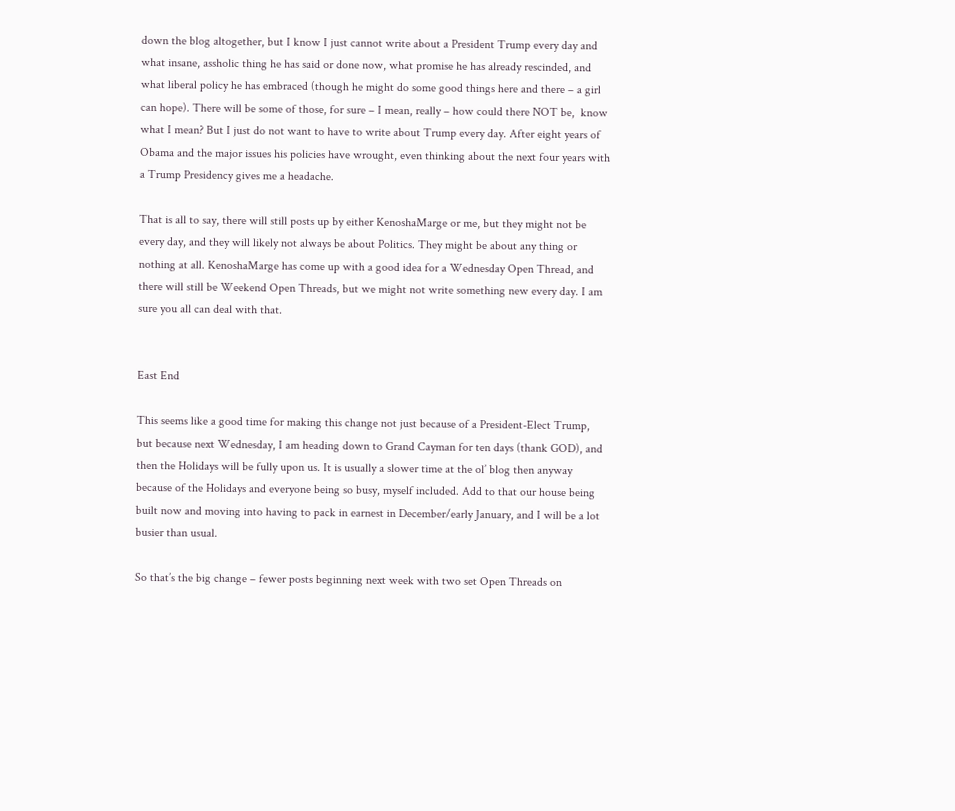down the blog altogether, but I know I just cannot write about a President Trump every day and what insane, assholic thing he has said or done now, what promise he has already rescinded, and what liberal policy he has embraced (though he might do some good things here and there – a girl can hope). There will be some of those, for sure – I mean, really – how could there NOT be,  know what I mean? But I just do not want to have to write about Trump every day. After eight years of Obama and the major issues his policies have wrought, even thinking about the next four years with a Trump Presidency gives me a headache.

That is all to say, there will still posts up by either KenoshaMarge or me, but they might not be every day, and they will likely not always be about Politics. They might be about any thing or nothing at all. KenoshaMarge has come up with a good idea for a Wednesday Open Thread, and there will still be Weekend Open Threads, but we might not write something new every day. I am sure you all can deal with that.


East End

This seems like a good time for making this change not just because of a President-Elect Trump, but because next Wednesday, I am heading down to Grand Cayman for ten days (thank GOD), and then the Holidays will be fully upon us. It is usually a slower time at the ol’ blog then anyway because of the Holidays and everyone being so busy, myself included. Add to that our house being built now and moving into having to pack in earnest in December/early January, and I will be a lot busier than usual.

So that’s the big change – fewer posts beginning next week with two set Open Threads on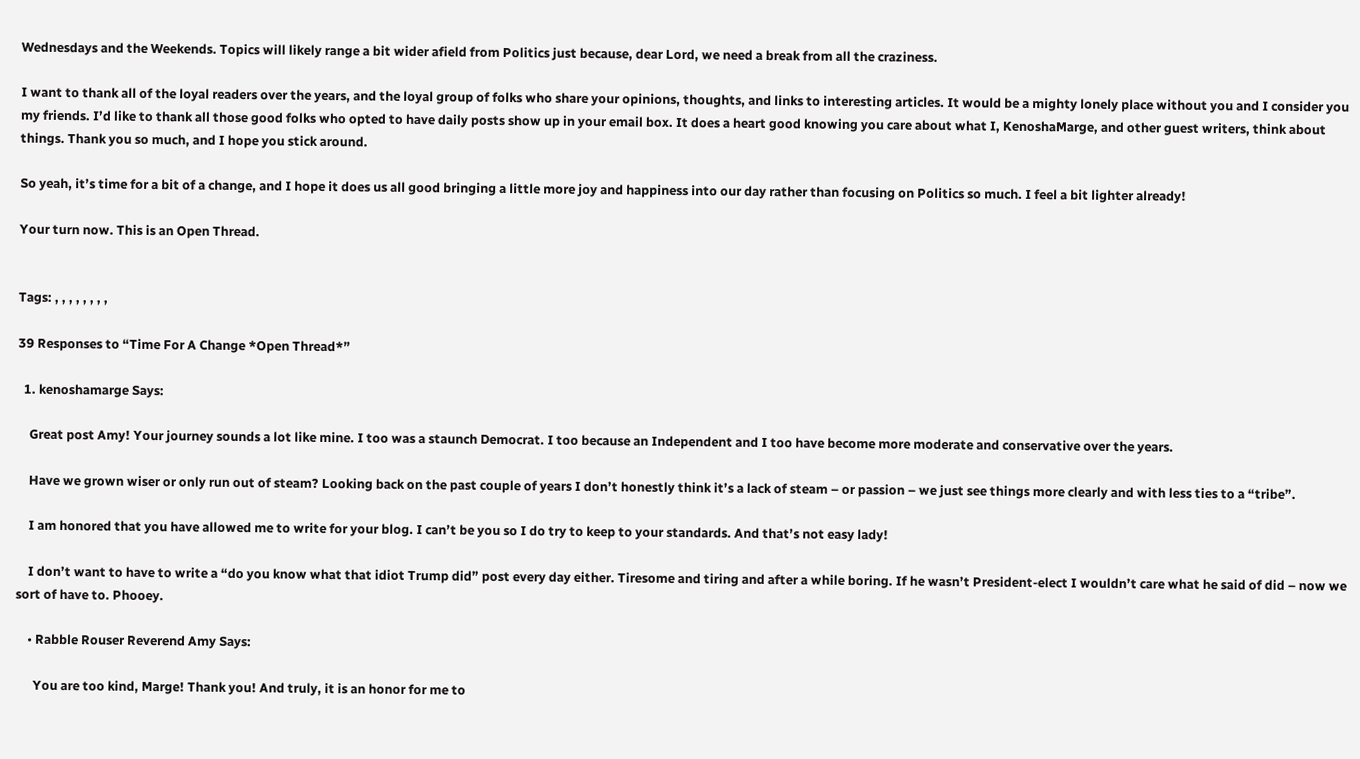Wednesdays and the Weekends. Topics will likely range a bit wider afield from Politics just because, dear Lord, we need a break from all the craziness.

I want to thank all of the loyal readers over the years, and the loyal group of folks who share your opinions, thoughts, and links to interesting articles. It would be a mighty lonely place without you and I consider you my friends. I’d like to thank all those good folks who opted to have daily posts show up in your email box. It does a heart good knowing you care about what I, KenoshaMarge, and other guest writers, think about things. Thank you so much, and I hope you stick around.

So yeah, it’s time for a bit of a change, and I hope it does us all good bringing a little more joy and happiness into our day rather than focusing on Politics so much. I feel a bit lighter already!

Your turn now. This is an Open Thread.


Tags: , , , , , , , ,

39 Responses to “Time For A Change *Open Thread*”

  1. kenoshamarge Says:

    Great post Amy! Your journey sounds a lot like mine. I too was a staunch Democrat. I too because an Independent and I too have become more moderate and conservative over the years.

    Have we grown wiser or only run out of steam? Looking back on the past couple of years I don’t honestly think it’s a lack of steam – or passion – we just see things more clearly and with less ties to a “tribe”.

    I am honored that you have allowed me to write for your blog. I can’t be you so I do try to keep to your standards. And that’s not easy lady!

    I don’t want to have to write a “do you know what that idiot Trump did” post every day either. Tiresome and tiring and after a while boring. If he wasn’t President-elect I wouldn’t care what he said of did – now we sort of have to. Phooey.

    • Rabble Rouser Reverend Amy Says:

      You are too kind, Marge! Thank you! And truly, it is an honor for me to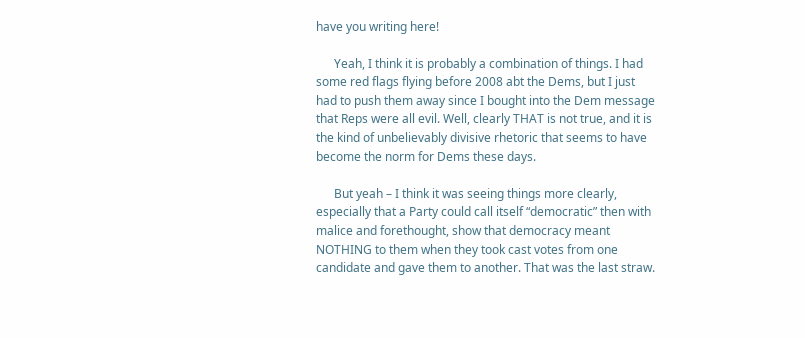have you writing here!

      Yeah, I think it is probably a combination of things. I had some red flags flying before 2008 abt the Dems, but I just had to push them away since I bought into the Dem message that Reps were all evil. Well, clearly THAT is not true, and it is the kind of unbelievably divisive rhetoric that seems to have become the norm for Dems these days.

      But yeah – I think it was seeing things more clearly, especially that a Party could call itself “democratic” then with malice and forethought, show that democracy meant NOTHING to them when they took cast votes from one candidate and gave them to another. That was the last straw.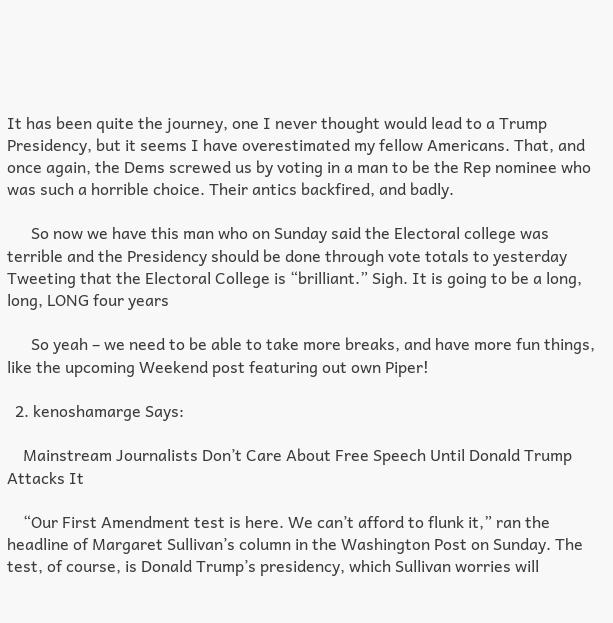It has been quite the journey, one I never thought would lead to a Trump Presidency, but it seems I have overestimated my fellow Americans. That, and once again, the Dems screwed us by voting in a man to be the Rep nominee who was such a horrible choice. Their antics backfired, and badly.

      So now we have this man who on Sunday said the Electoral college was terrible and the Presidency should be done through vote totals to yesterday Tweeting that the Electoral College is “brilliant.” Sigh. It is going to be a long, long, LONG four years

      So yeah – we need to be able to take more breaks, and have more fun things, like the upcoming Weekend post featuring out own Piper!

  2. kenoshamarge Says:

    Mainstream Journalists Don’t Care About Free Speech Until Donald Trump Attacks It

    “Our First Amendment test is here. We can’t afford to flunk it,” ran the headline of Margaret Sullivan’s column in the Washington Post on Sunday. The test, of course, is Donald Trump’s presidency, which Sullivan worries will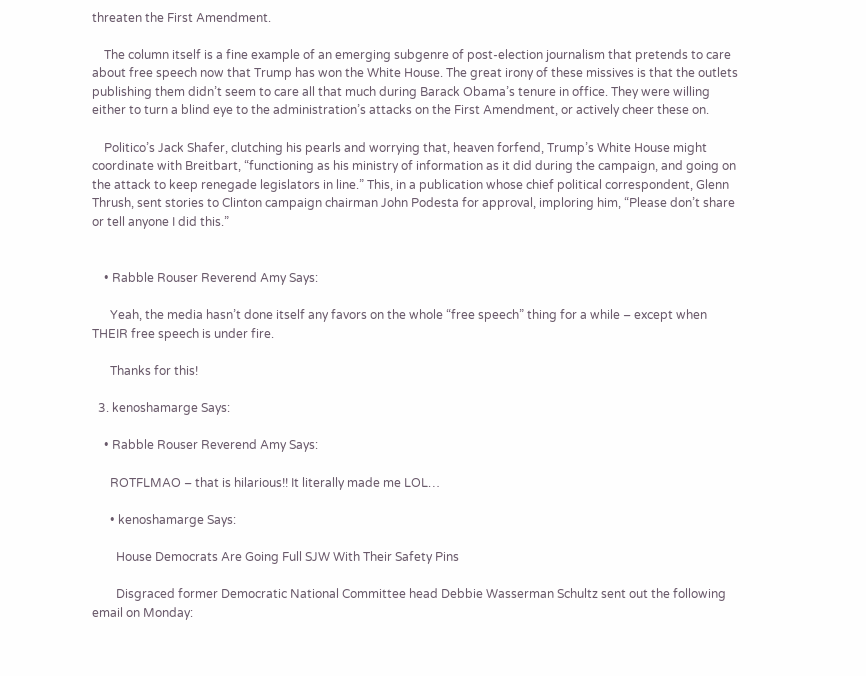threaten the First Amendment.

    The column itself is a fine example of an emerging subgenre of post-election journalism that pretends to care about free speech now that Trump has won the White House. The great irony of these missives is that the outlets publishing them didn’t seem to care all that much during Barack Obama’s tenure in office. They were willing either to turn a blind eye to the administration’s attacks on the First Amendment, or actively cheer these on.

    Politico’s Jack Shafer, clutching his pearls and worrying that, heaven forfend, Trump’s White House might coordinate with Breitbart, “functioning as his ministry of information as it did during the campaign, and going on the attack to keep renegade legislators in line.” This, in a publication whose chief political correspondent, Glenn Thrush, sent stories to Clinton campaign chairman John Podesta for approval, imploring him, “Please don’t share or tell anyone I did this.”


    • Rabble Rouser Reverend Amy Says:

      Yeah, the media hasn’t done itself any favors on the whole “free speech” thing for a while – except when THEIR free speech is under fire.

      Thanks for this!

  3. kenoshamarge Says:

    • Rabble Rouser Reverend Amy Says:

      ROTFLMAO – that is hilarious!! It literally made me LOL…

      • kenoshamarge Says:

        House Democrats Are Going Full SJW With Their Safety Pins

        Disgraced former Democratic National Committee head Debbie Wasserman Schultz sent out the following email on Monday: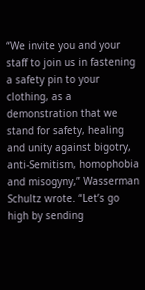“We invite you and your staff to join us in fastening a safety pin to your clothing, as a demonstration that we stand for safety, healing and unity against bigotry, anti-Semitism, homophobia and misogyny,” Wasserman Schultz wrote. “Let’s go high by sending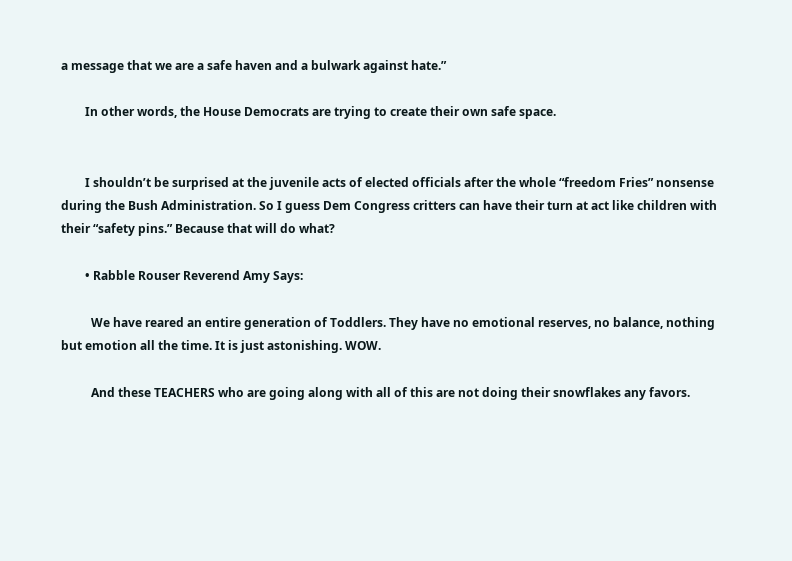a message that we are a safe haven and a bulwark against hate.”

        In other words, the House Democrats are trying to create their own safe space.


        I shouldn’t be surprised at the juvenile acts of elected officials after the whole “freedom Fries” nonsense during the Bush Administration. So I guess Dem Congress critters can have their turn at act like children with their “safety pins.” Because that will do what?

        • Rabble Rouser Reverend Amy Says:

          We have reared an entire generation of Toddlers. They have no emotional reserves, no balance, nothing but emotion all the time. It is just astonishing. WOW.

          And these TEACHERS who are going along with all of this are not doing their snowflakes any favors.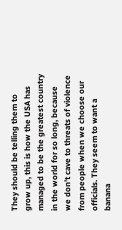They should be telling them to grow up, this is how the USA has managed to be the greatest country in the world for so long, because we don’t cave to threats of violence from people when we choose our officials. They seem to want a banana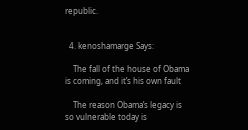republic.


  4. kenoshamarge Says:

    The fall of the house of Obama is coming, and it’s his own fault

    The reason Obama’s legacy is so vulnerable today is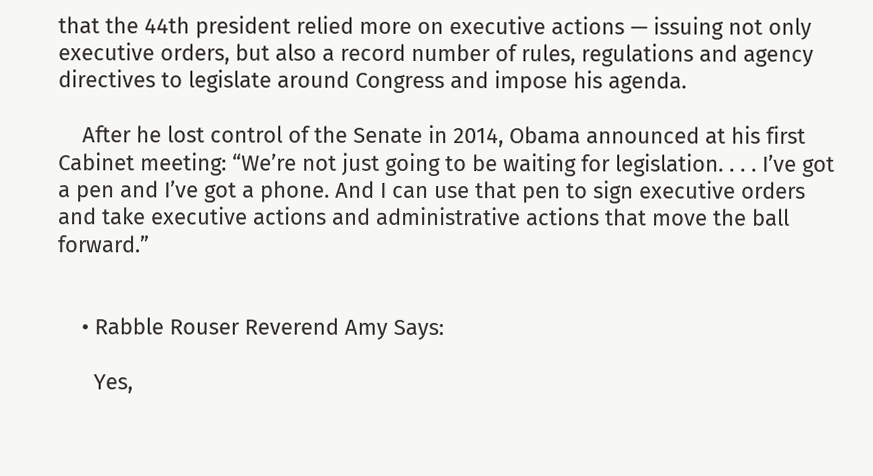that the 44th president relied more on executive actions — issuing not only executive orders, but also a record number of rules, regulations and agency directives to legislate around Congress and impose his agenda.

    After he lost control of the Senate in 2014, Obama announced at his first Cabinet meeting: “We’re not just going to be waiting for legislation. . . . I’ve got a pen and I’ve got a phone. And I can use that pen to sign executive orders and take executive actions and administrative actions that move the ball forward.”


    • Rabble Rouser Reverend Amy Says:

      Yes,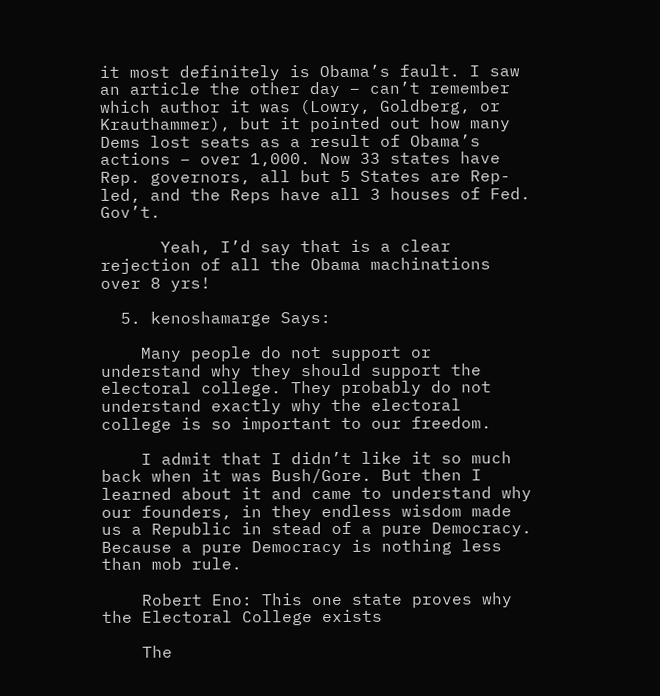it most definitely is Obama’s fault. I saw an article the other day – can’t remember which author it was (Lowry, Goldberg, or Krauthammer), but it pointed out how many Dems lost seats as a result of Obama’s actions – over 1,000. Now 33 states have Rep. governors, all but 5 States are Rep- led, and the Reps have all 3 houses of Fed. Gov’t.

      Yeah, I’d say that is a clear rejection of all the Obama machinations over 8 yrs!

  5. kenoshamarge Says:

    Many people do not support or understand why they should support the electoral college. They probably do not understand exactly why the electoral college is so important to our freedom.

    I admit that I didn’t like it so much back when it was Bush/Gore. But then I learned about it and came to understand why our founders, in they endless wisdom made us a Republic in stead of a pure Democracy. Because a pure Democracy is nothing less than mob rule.

    Robert Eno: This one state proves why the Electoral College exists

    The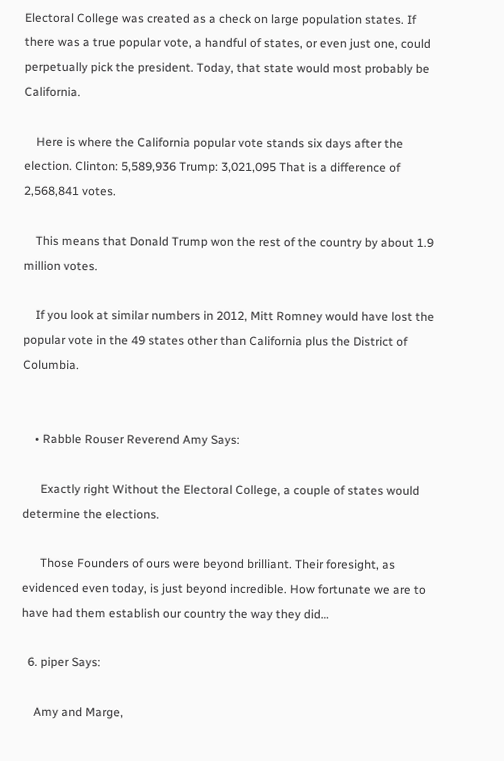Electoral College was created as a check on large population states. If there was a true popular vote, a handful of states, or even just one, could perpetually pick the president. Today, that state would most probably be California.

    Here is where the California popular vote stands six days after the election. Clinton: 5,589,936 Trump: 3,021,095 That is a difference of 2,568,841 votes.

    This means that Donald Trump won the rest of the country by about 1.9 million votes.

    If you look at similar numbers in 2012, Mitt Romney would have lost the popular vote in the 49 states other than California plus the District of Columbia.


    • Rabble Rouser Reverend Amy Says:

      Exactly right Without the Electoral College, a couple of states would determine the elections.

      Those Founders of ours were beyond brilliant. Their foresight, as evidenced even today, is just beyond incredible. How fortunate we are to have had them establish our country the way they did…

  6. piper Says:

    Amy and Marge,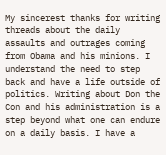My sincerest thanks for writing threads about the daily assaults and outrages coming from Obama and his minions. I understand the need to step back and have a life outside of politics. Writing about Don the Con and his administration is a step beyond what one can endure on a daily basis. I have a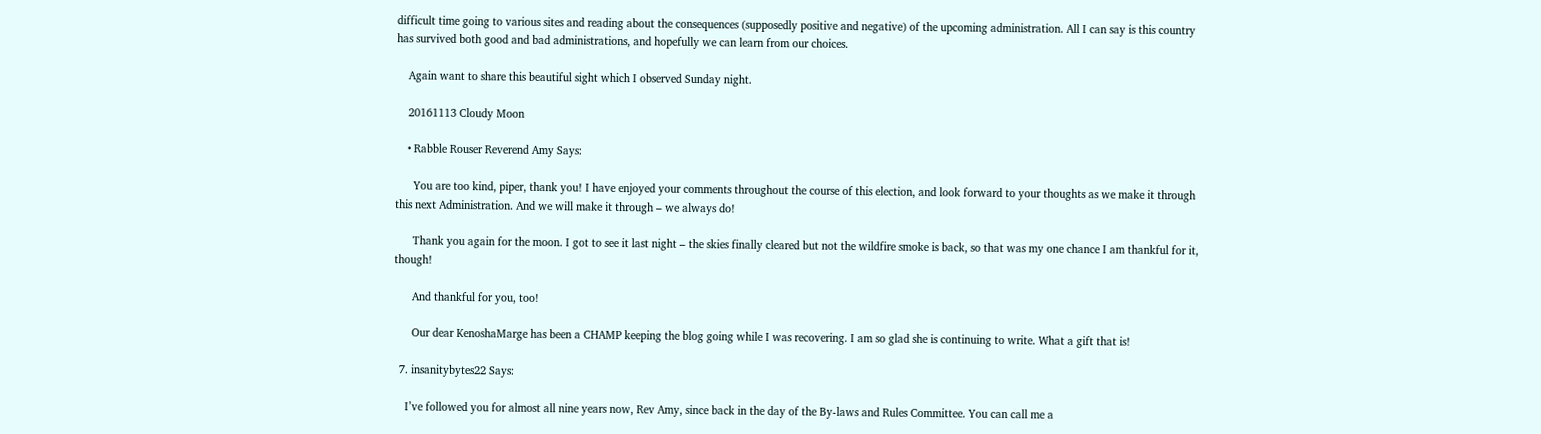difficult time going to various sites and reading about the consequences (supposedly positive and negative) of the upcoming administration. All I can say is this country has survived both good and bad administrations, and hopefully we can learn from our choices.

    Again want to share this beautiful sight which I observed Sunday night.

    20161113 Cloudy Moon

    • Rabble Rouser Reverend Amy Says:

      You are too kind, piper, thank you! I have enjoyed your comments throughout the course of this election, and look forward to your thoughts as we make it through this next Administration. And we will make it through – we always do!

      Thank you again for the moon. I got to see it last night – the skies finally cleared but not the wildfire smoke is back, so that was my one chance I am thankful for it, though!

      And thankful for you, too!

      Our dear KenoshaMarge has been a CHAMP keeping the blog going while I was recovering. I am so glad she is continuing to write. What a gift that is!

  7. insanitybytes22 Says:

    I’ve followed you for almost all nine years now, Rev Amy, since back in the day of the By-laws and Rules Committee. You can call me a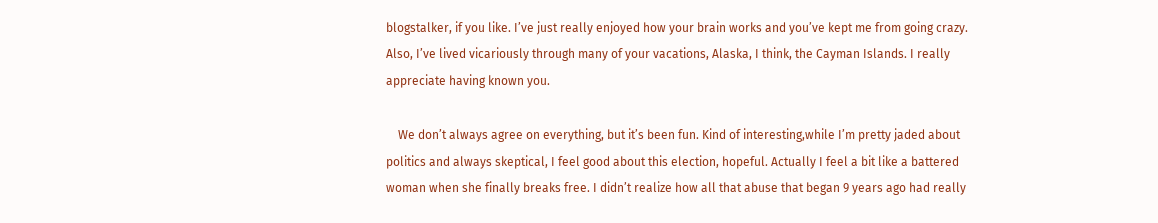blogstalker, if you like. I’ve just really enjoyed how your brain works and you’ve kept me from going crazy. Also, I’ve lived vicariously through many of your vacations, Alaska, I think, the Cayman Islands. I really appreciate having known you.

    We don’t always agree on everything, but it’s been fun. Kind of interesting,while I’m pretty jaded about politics and always skeptical, I feel good about this election, hopeful. Actually I feel a bit like a battered woman when she finally breaks free. I didn’t realize how all that abuse that began 9 years ago had really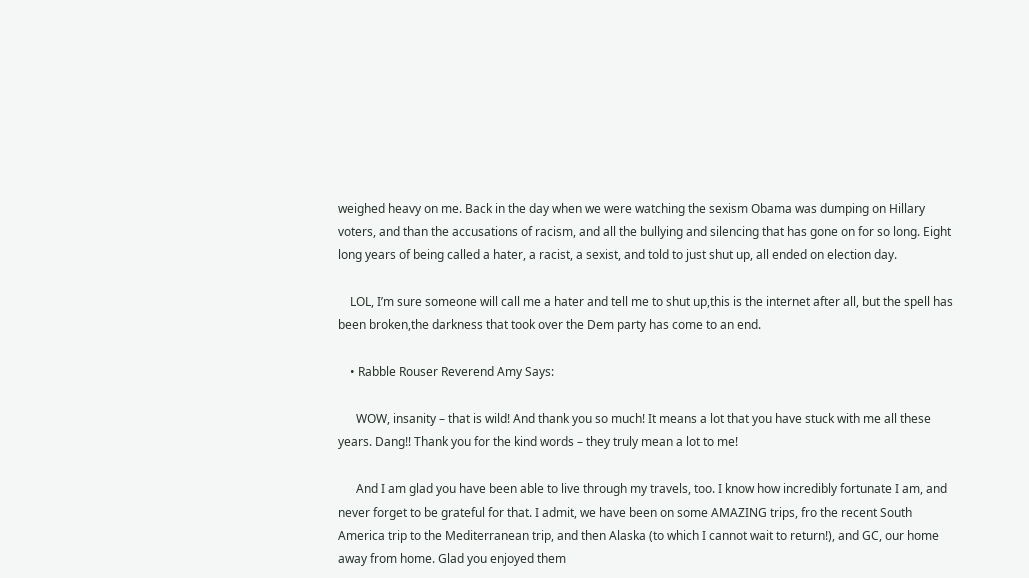weighed heavy on me. Back in the day when we were watching the sexism Obama was dumping on Hillary voters, and than the accusations of racism, and all the bullying and silencing that has gone on for so long. Eight long years of being called a hater, a racist, a sexist, and told to just shut up, all ended on election day.

    LOL, I’m sure someone will call me a hater and tell me to shut up,this is the internet after all, but the spell has been broken,the darkness that took over the Dem party has come to an end.

    • Rabble Rouser Reverend Amy Says:

      WOW, insanity – that is wild! And thank you so much! It means a lot that you have stuck with me all these years. Dang!! Thank you for the kind words – they truly mean a lot to me!

      And I am glad you have been able to live through my travels, too. I know how incredibly fortunate I am, and never forget to be grateful for that. I admit, we have been on some AMAZING trips, fro the recent South America trip to the Mediterranean trip, and then Alaska (to which I cannot wait to return!), and GC, our home away from home. Glad you enjoyed them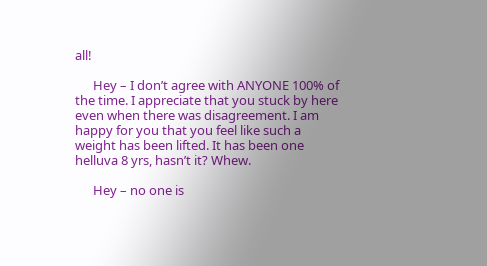all!

      Hey – I don’t agree with ANYONE 100% of the time. I appreciate that you stuck by here even when there was disagreement. I am happy for you that you feel like such a weight has been lifted. It has been one helluva 8 yrs, hasn’t it? Whew.

      Hey – no one is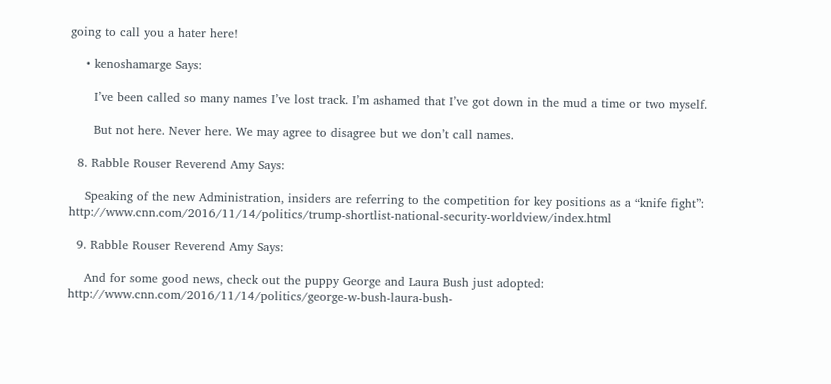going to call you a hater here!

    • kenoshamarge Says:

      I’ve been called so many names I’ve lost track. I’m ashamed that I’ve got down in the mud a time or two myself.

      But not here. Never here. We may agree to disagree but we don’t call names.

  8. Rabble Rouser Reverend Amy Says:

    Speaking of the new Administration, insiders are referring to the competition for key positions as a “knife fight”: http://www.cnn.com/2016/11/14/politics/trump-shortlist-national-security-worldview/index.html

  9. Rabble Rouser Reverend Amy Says:

    And for some good news, check out the puppy George and Laura Bush just adopted: http://www.cnn.com/2016/11/14/politics/george-w-bush-laura-bush-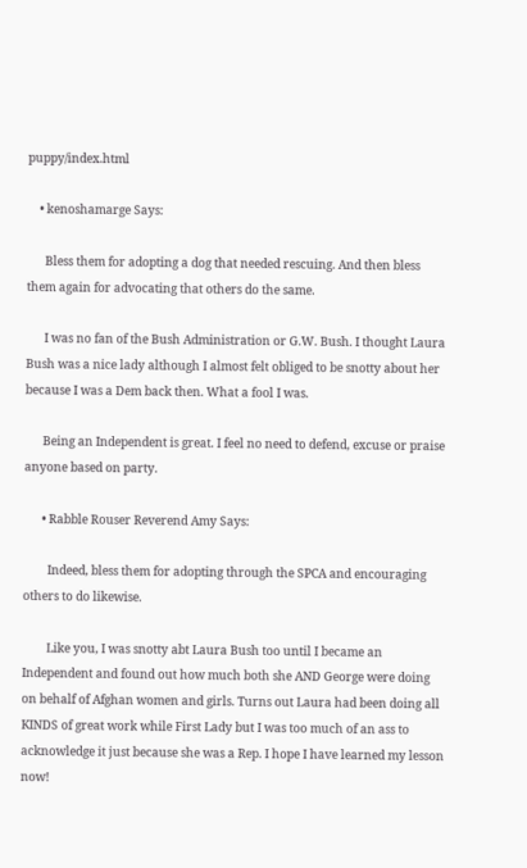puppy/index.html

    • kenoshamarge Says:

      Bless them for adopting a dog that needed rescuing. And then bless them again for advocating that others do the same.

      I was no fan of the Bush Administration or G.W. Bush. I thought Laura Bush was a nice lady although I almost felt obliged to be snotty about her because I was a Dem back then. What a fool I was.

      Being an Independent is great. I feel no need to defend, excuse or praise anyone based on party.

      • Rabble Rouser Reverend Amy Says:

        Indeed, bless them for adopting through the SPCA and encouraging others to do likewise.

        Like you, I was snotty abt Laura Bush too until I became an Independent and found out how much both she AND George were doing on behalf of Afghan women and girls. Turns out Laura had been doing all KINDS of great work while First Lady but I was too much of an ass to acknowledge it just because she was a Rep. I hope I have learned my lesson now!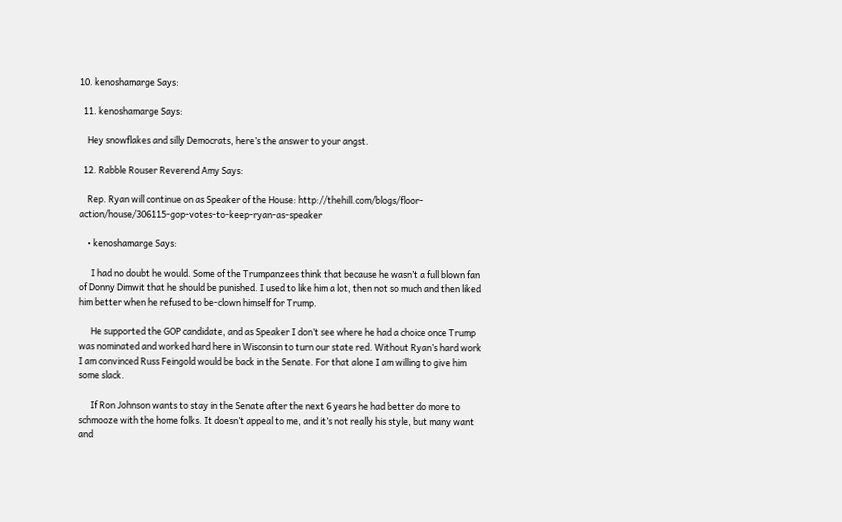10. kenoshamarge Says:

  11. kenoshamarge Says:

    Hey snowflakes and silly Democrats, here’s the answer to your angst.

  12. Rabble Rouser Reverend Amy Says:

    Rep. Ryan will continue on as Speaker of the House: http://thehill.com/blogs/floor-action/house/306115-gop-votes-to-keep-ryan-as-speaker

    • kenoshamarge Says:

      I had no doubt he would. Some of the Trumpanzees think that because he wasn’t a full blown fan of Donny Dimwit that he should be punished. I used to like him a lot, then not so much and then liked him better when he refused to be-clown himself for Trump.

      He supported the GOP candidate, and as Speaker I don’t see where he had a choice once Trump was nominated and worked hard here in Wisconsin to turn our state red. Without Ryan’s hard work I am convinced Russ Feingold would be back in the Senate. For that alone I am willing to give him some slack.

      If Ron Johnson wants to stay in the Senate after the next 6 years he had better do more to schmooze with the home folks. It doesn’t appeal to me, and it’s not really his style, but many want and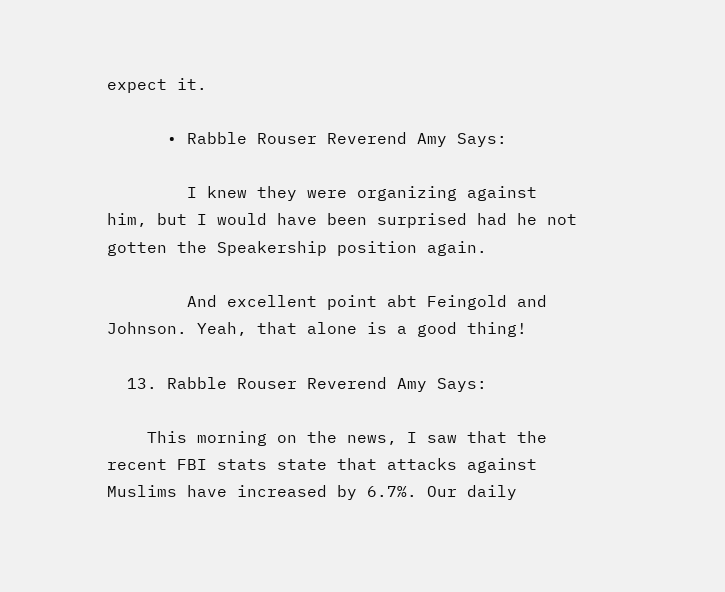expect it.

      • Rabble Rouser Reverend Amy Says:

        I knew they were organizing against him, but I would have been surprised had he not gotten the Speakership position again.

        And excellent point abt Feingold and Johnson. Yeah, that alone is a good thing!

  13. Rabble Rouser Reverend Amy Says:

    This morning on the news, I saw that the recent FBI stats state that attacks against Muslims have increased by 6.7%. Our daily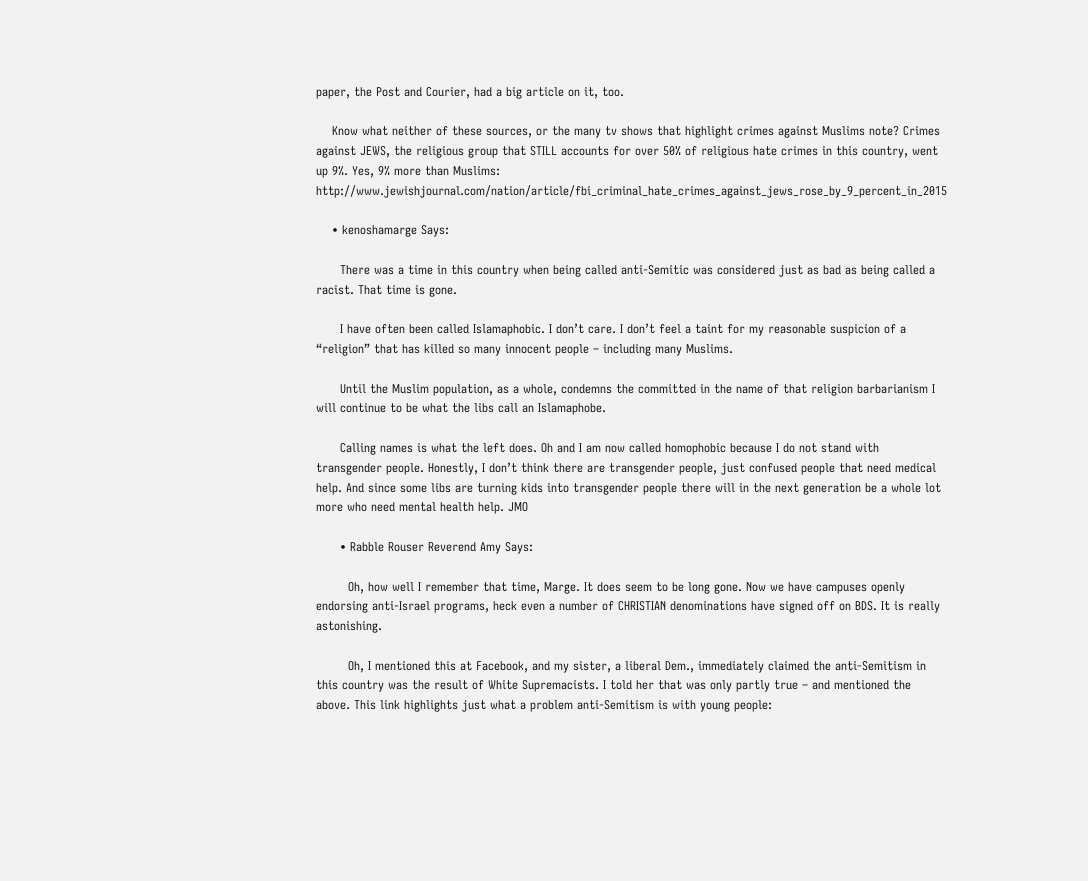paper, the Post and Courier, had a big article on it, too.

    Know what neither of these sources, or the many tv shows that highlight crimes against Muslims note? Crimes against JEWS, the religious group that STILL accounts for over 50% of religious hate crimes in this country, went up 9%. Yes, 9% more than Muslims: http://www.jewishjournal.com/nation/article/fbi_criminal_hate_crimes_against_jews_rose_by_9_percent_in_2015

    • kenoshamarge Says:

      There was a time in this country when being called anti-Semitic was considered just as bad as being called a racist. That time is gone.

      I have often been called Islamaphobic. I don’t care. I don’t feel a taint for my reasonable suspicion of a “religion” that has killed so many innocent people – including many Muslims.

      Until the Muslim population, as a whole, condemns the committed in the name of that religion barbarianism I will continue to be what the libs call an Islamaphobe.

      Calling names is what the left does. Oh and I am now called homophobic because I do not stand with transgender people. Honestly, I don’t think there are transgender people, just confused people that need medical help. And since some libs are turning kids into transgender people there will in the next generation be a whole lot more who need mental health help. JMO

      • Rabble Rouser Reverend Amy Says:

        Oh, how well I remember that time, Marge. It does seem to be long gone. Now we have campuses openly endorsing anti-Israel programs, heck even a number of CHRISTIAN denominations have signed off on BDS. It is really astonishing.

        Oh, I mentioned this at Facebook, and my sister, a liberal Dem., immediately claimed the anti-Semitism in this country was the result of White Supremacists. I told her that was only partly true – and mentioned the above. This link highlights just what a problem anti-Semitism is with young people: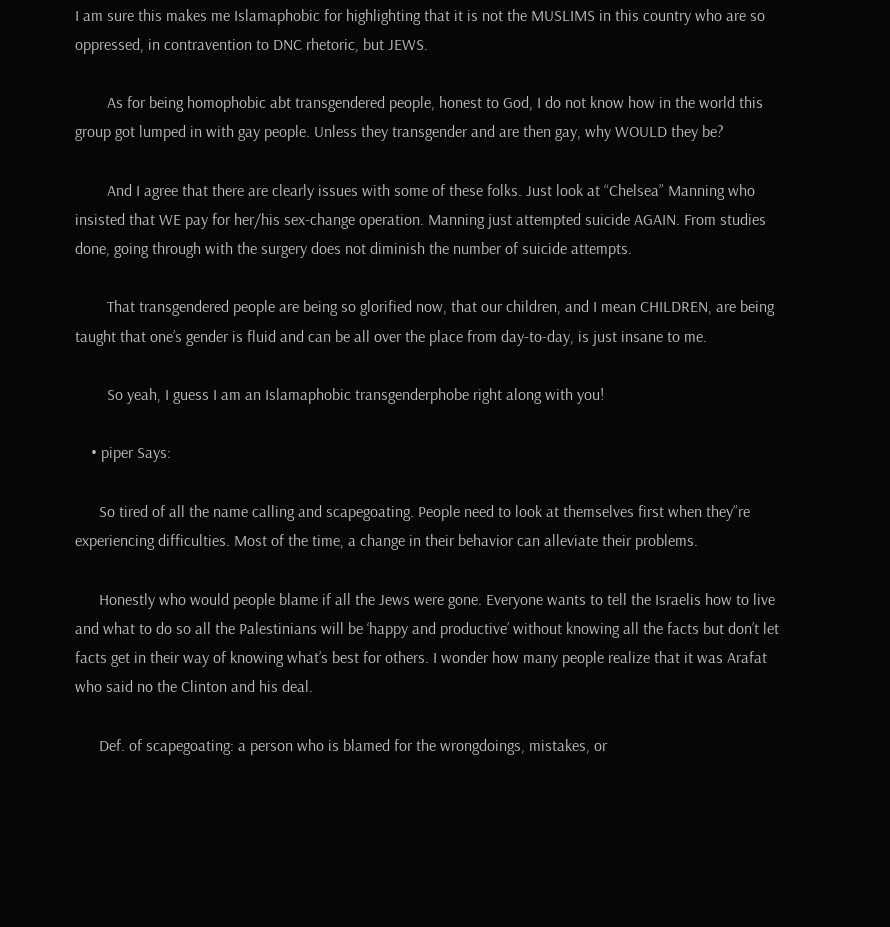I am sure this makes me Islamaphobic for highlighting that it is not the MUSLIMS in this country who are so oppressed, in contravention to DNC rhetoric, but JEWS.

        As for being homophobic abt transgendered people, honest to God, I do not know how in the world this group got lumped in with gay people. Unless they transgender and are then gay, why WOULD they be?

        And I agree that there are clearly issues with some of these folks. Just look at “Chelsea” Manning who insisted that WE pay for her/his sex-change operation. Manning just attempted suicide AGAIN. From studies done, going through with the surgery does not diminish the number of suicide attempts.

        That transgendered people are being so glorified now, that our children, and I mean CHILDREN, are being taught that one’s gender is fluid and can be all over the place from day-to-day, is just insane to me.

        So yeah, I guess I am an Islamaphobic transgenderphobe right along with you!

    • piper Says:

      So tired of all the name calling and scapegoating. People need to look at themselves first when they”re experiencing difficulties. Most of the time, a change in their behavior can alleviate their problems.

      Honestly who would people blame if all the Jews were gone. Everyone wants to tell the Israelis how to live and what to do so all the Palestinians will be ‘happy and productive’ without knowing all the facts but don’t let facts get in their way of knowing what’s best for others. I wonder how many people realize that it was Arafat who said no the Clinton and his deal.

      Def. of scapegoating: a person who is blamed for the wrongdoings, mistakes, or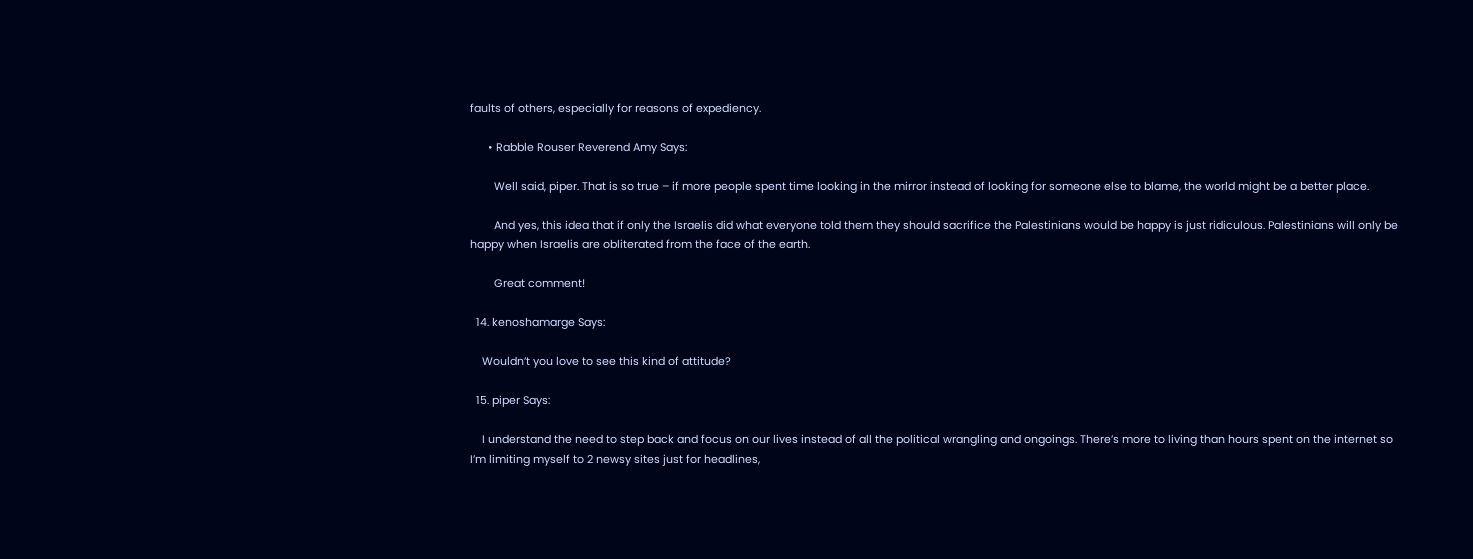faults of others, especially for reasons of expediency.

      • Rabble Rouser Reverend Amy Says:

        Well said, piper. That is so true – if more people spent time looking in the mirror instead of looking for someone else to blame, the world might be a better place.

        And yes, this idea that if only the Israelis did what everyone told them they should sacrifice the Palestinians would be happy is just ridiculous. Palestinians will only be happy when Israelis are obliterated from the face of the earth.

        Great comment!

  14. kenoshamarge Says:

    Wouldn’t you love to see this kind of attitude?

  15. piper Says:

    I understand the need to step back and focus on our lives instead of all the political wrangling and ongoings. There’s more to living than hours spent on the internet so I’m limiting myself to 2 newsy sites just for headlines,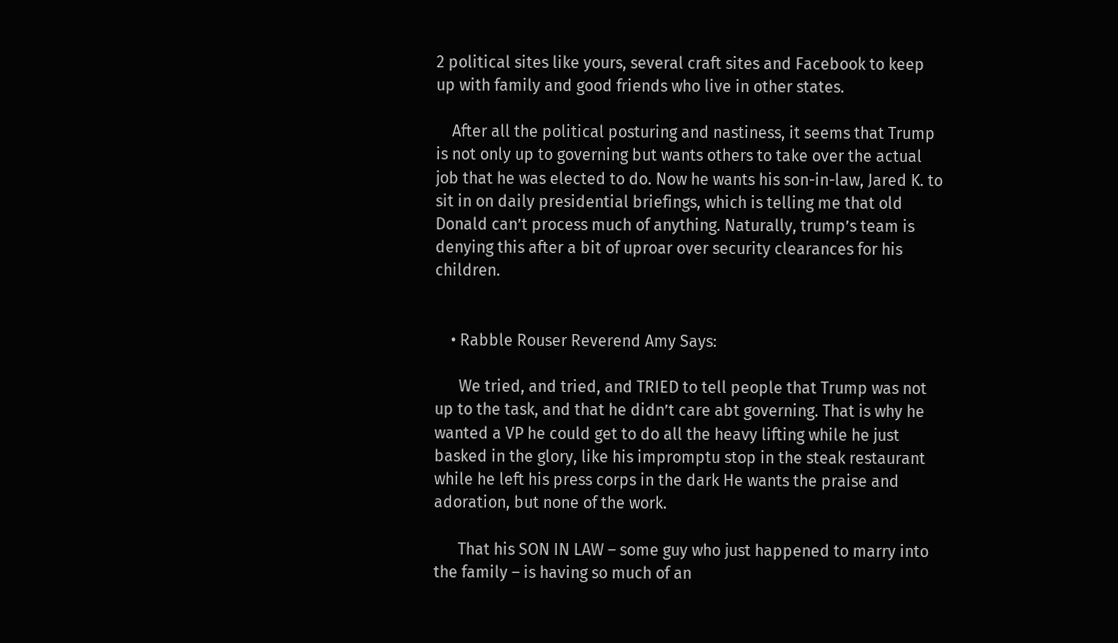2 political sites like yours, several craft sites and Facebook to keep up with family and good friends who live in other states.

    After all the political posturing and nastiness, it seems that Trump is not only up to governing but wants others to take over the actual job that he was elected to do. Now he wants his son-in-law, Jared K. to sit in on daily presidential briefings, which is telling me that old Donald can’t process much of anything. Naturally, trump’s team is denying this after a bit of uproar over security clearances for his children.


    • Rabble Rouser Reverend Amy Says:

      We tried, and tried, and TRIED to tell people that Trump was not up to the task, and that he didn’t care abt governing. That is why he wanted a VP he could get to do all the heavy lifting while he just basked in the glory, like his impromptu stop in the steak restaurant while he left his press corps in the dark He wants the praise and adoration, but none of the work.

      That his SON IN LAW – some guy who just happened to marry into the family – is having so much of an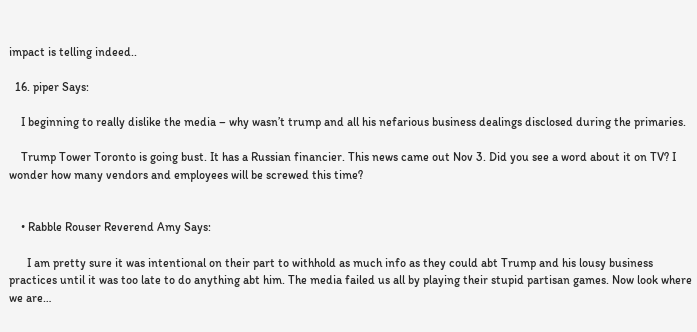impact is telling indeed..

  16. piper Says:

    I beginning to really dislike the media – why wasn’t trump and all his nefarious business dealings disclosed during the primaries.

    Trump Tower Toronto is going bust. It has a Russian financier. This news came out Nov 3. Did you see a word about it on TV? I wonder how many vendors and employees will be screwed this time?


    • Rabble Rouser Reverend Amy Says:

      I am pretty sure it was intentional on their part to withhold as much info as they could abt Trump and his lousy business practices until it was too late to do anything abt him. The media failed us all by playing their stupid partisan games. Now look where we are…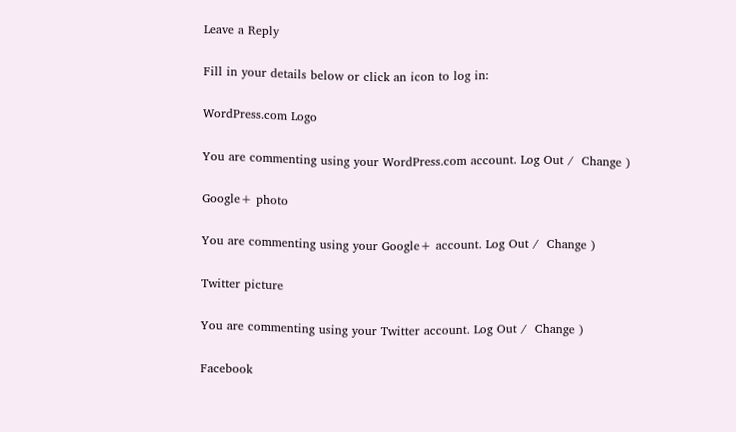Leave a Reply

Fill in your details below or click an icon to log in:

WordPress.com Logo

You are commenting using your WordPress.com account. Log Out /  Change )

Google+ photo

You are commenting using your Google+ account. Log Out /  Change )

Twitter picture

You are commenting using your Twitter account. Log Out /  Change )

Facebook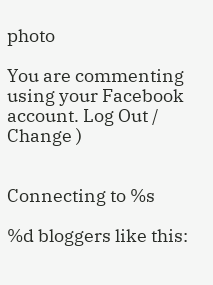photo

You are commenting using your Facebook account. Log Out /  Change )


Connecting to %s

%d bloggers like this: